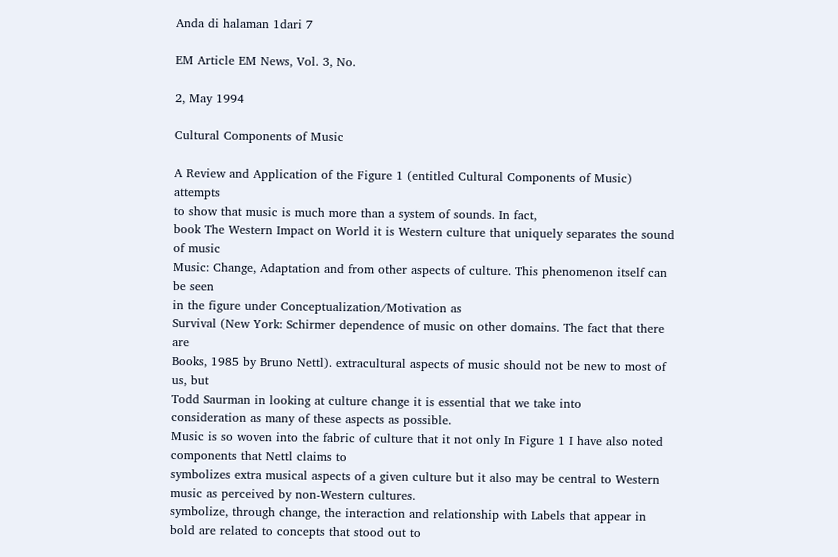Anda di halaman 1dari 7

EM Article EM News, Vol. 3, No.

2, May 1994

Cultural Components of Music

A Review and Application of the Figure 1 (entitled Cultural Components of Music) attempts
to show that music is much more than a system of sounds. In fact,
book The Western Impact on World it is Western culture that uniquely separates the sound of music
Music: Change, Adaptation and from other aspects of culture. This phenomenon itself can be seen
in the figure under Conceptualization/Motivation as
Survival (New York: Schirmer dependence of music on other domains. The fact that there are
Books, 1985 by Bruno Nettl). extracultural aspects of music should not be new to most of us, but
Todd Saurman in looking at culture change it is essential that we take into
consideration as many of these aspects as possible.
Music is so woven into the fabric of culture that it not only In Figure 1 I have also noted components that Nettl claims to
symbolizes extra musical aspects of a given culture but it also may be central to Western music as perceived by non-Western cultures.
symbolize, through change, the interaction and relationship with Labels that appear in bold are related to concepts that stood out to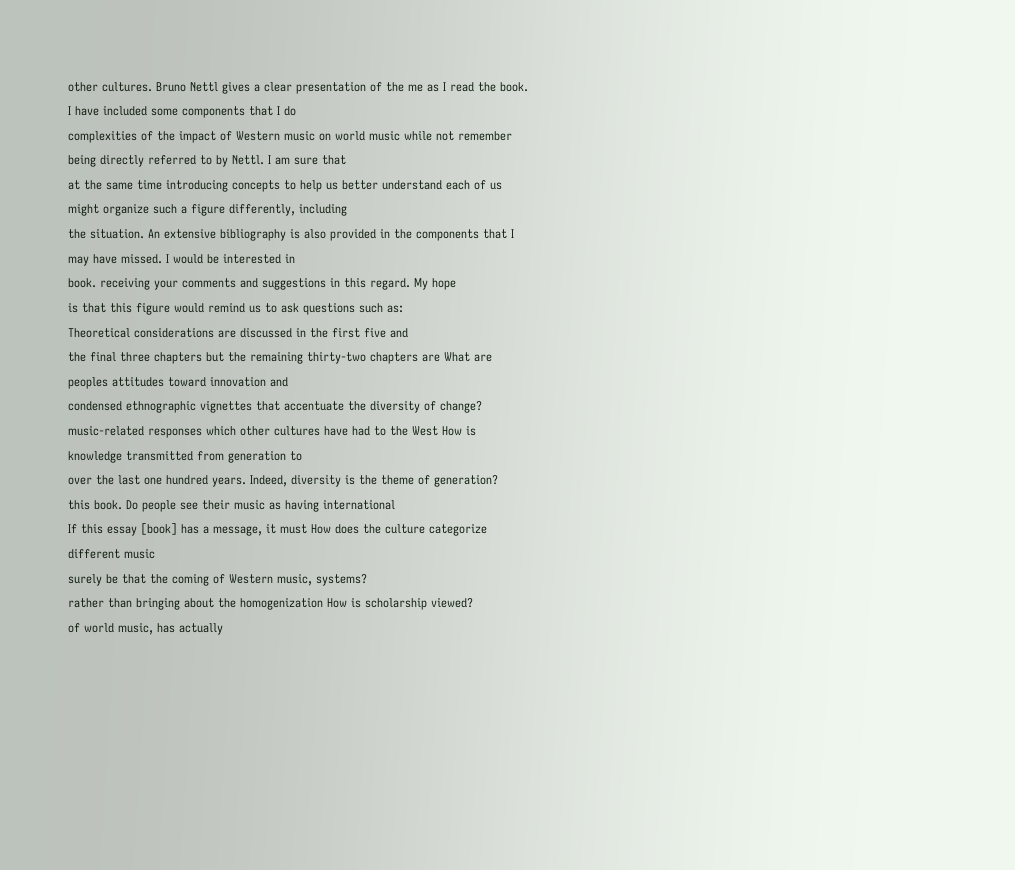other cultures. Bruno Nettl gives a clear presentation of the me as I read the book. I have included some components that I do
complexities of the impact of Western music on world music while not remember being directly referred to by Nettl. I am sure that
at the same time introducing concepts to help us better understand each of us might organize such a figure differently, including
the situation. An extensive bibliography is also provided in the components that I may have missed. I would be interested in
book. receiving your comments and suggestions in this regard. My hope
is that this figure would remind us to ask questions such as:
Theoretical considerations are discussed in the first five and
the final three chapters but the remaining thirty-two chapters are What are peoples attitudes toward innovation and
condensed ethnographic vignettes that accentuate the diversity of change?
music-related responses which other cultures have had to the West How is knowledge transmitted from generation to
over the last one hundred years. Indeed, diversity is the theme of generation?
this book. Do people see their music as having international
If this essay [book] has a message, it must How does the culture categorize different music
surely be that the coming of Western music, systems?
rather than bringing about the homogenization How is scholarship viewed?
of world music, has actually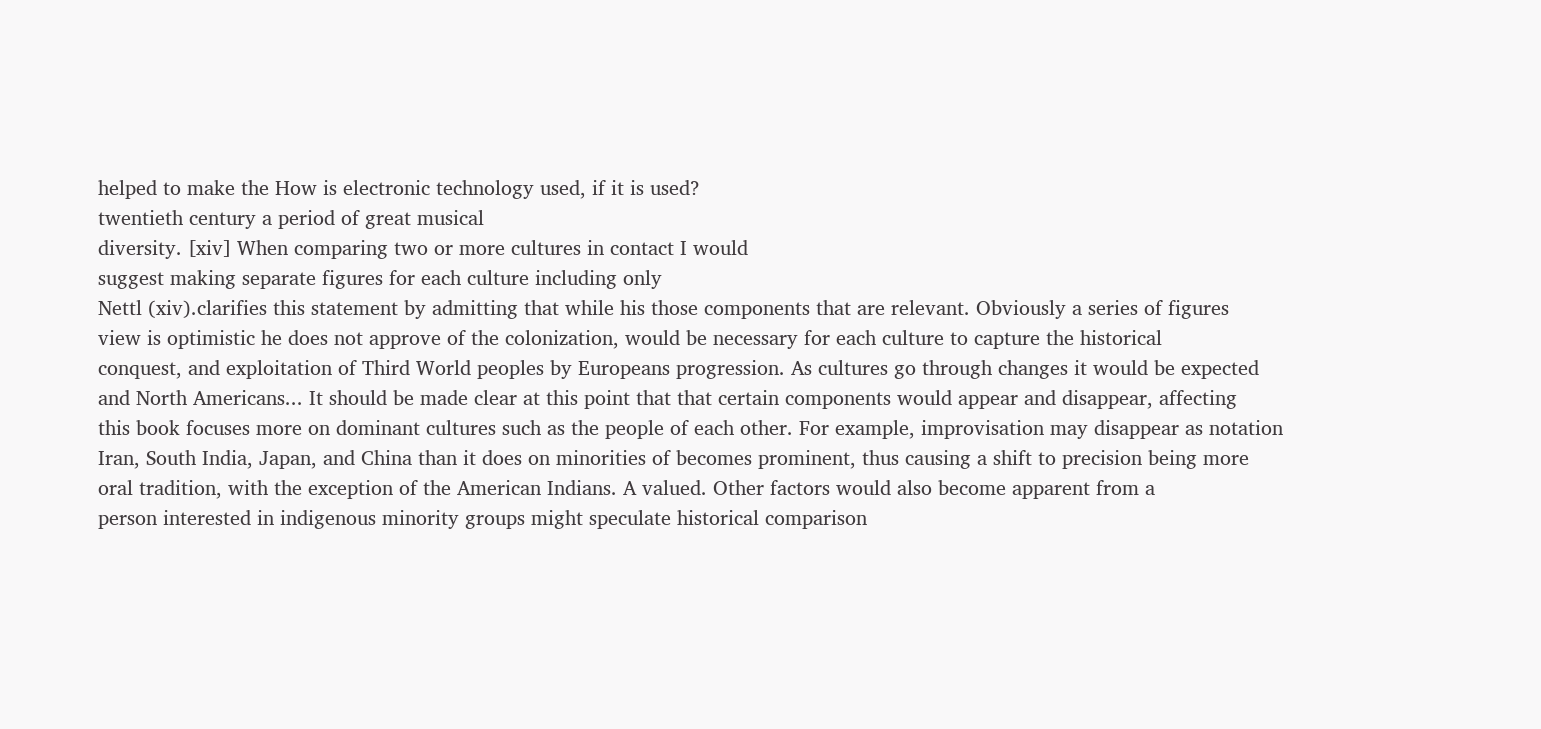helped to make the How is electronic technology used, if it is used?
twentieth century a period of great musical
diversity. [xiv] When comparing two or more cultures in contact I would
suggest making separate figures for each culture including only
Nettl (xiv).clarifies this statement by admitting that while his those components that are relevant. Obviously a series of figures
view is optimistic he does not approve of the colonization, would be necessary for each culture to capture the historical
conquest, and exploitation of Third World peoples by Europeans progression. As cultures go through changes it would be expected
and North Americans... It should be made clear at this point that that certain components would appear and disappear, affecting
this book focuses more on dominant cultures such as the people of each other. For example, improvisation may disappear as notation
Iran, South India, Japan, and China than it does on minorities of becomes prominent, thus causing a shift to precision being more
oral tradition, with the exception of the American Indians. A valued. Other factors would also become apparent from a
person interested in indigenous minority groups might speculate historical comparison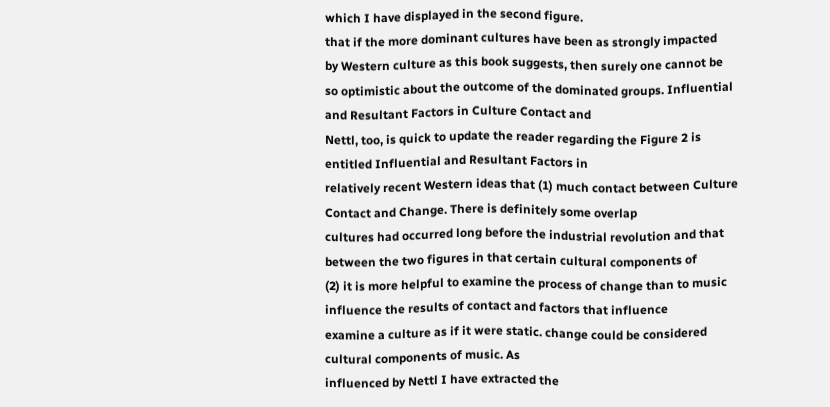which I have displayed in the second figure.
that if the more dominant cultures have been as strongly impacted
by Western culture as this book suggests, then surely one cannot be
so optimistic about the outcome of the dominated groups. Influential and Resultant Factors in Culture Contact and
Nettl, too, is quick to update the reader regarding the Figure 2 is entitled Influential and Resultant Factors in
relatively recent Western ideas that (1) much contact between Culture Contact and Change. There is definitely some overlap
cultures had occurred long before the industrial revolution and that between the two figures in that certain cultural components of
(2) it is more helpful to examine the process of change than to music influence the results of contact and factors that influence
examine a culture as if it were static. change could be considered cultural components of music. As
influenced by Nettl I have extracted the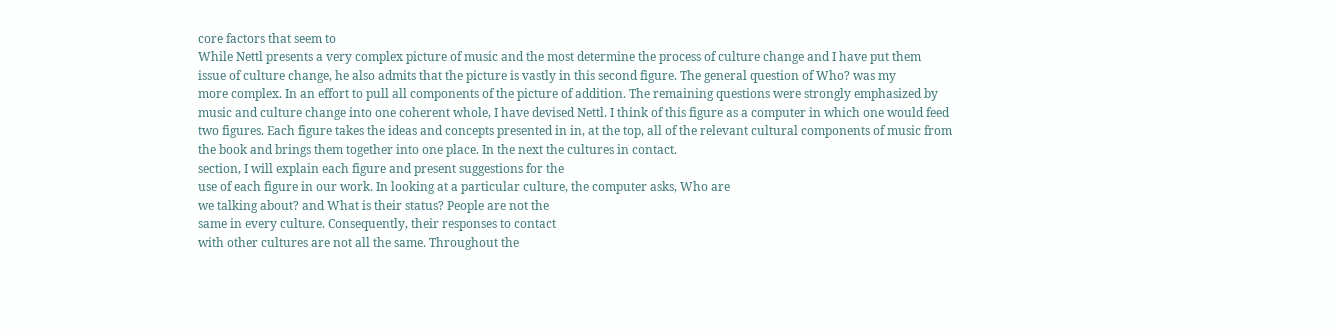core factors that seem to
While Nettl presents a very complex picture of music and the most determine the process of culture change and I have put them
issue of culture change, he also admits that the picture is vastly in this second figure. The general question of Who? was my
more complex. In an effort to pull all components of the picture of addition. The remaining questions were strongly emphasized by
music and culture change into one coherent whole, I have devised Nettl. I think of this figure as a computer in which one would feed
two figures. Each figure takes the ideas and concepts presented in in, at the top, all of the relevant cultural components of music from
the book and brings them together into one place. In the next the cultures in contact.
section, I will explain each figure and present suggestions for the
use of each figure in our work. In looking at a particular culture, the computer asks, Who are
we talking about? and What is their status? People are not the
same in every culture. Consequently, their responses to contact
with other cultures are not all the same. Throughout the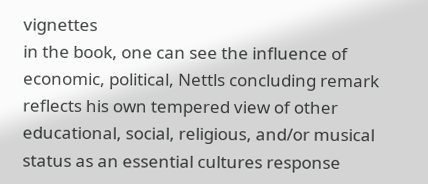vignettes
in the book, one can see the influence of economic, political, Nettls concluding remark reflects his own tempered view of other
educational, social, religious, and/or musical status as an essential cultures response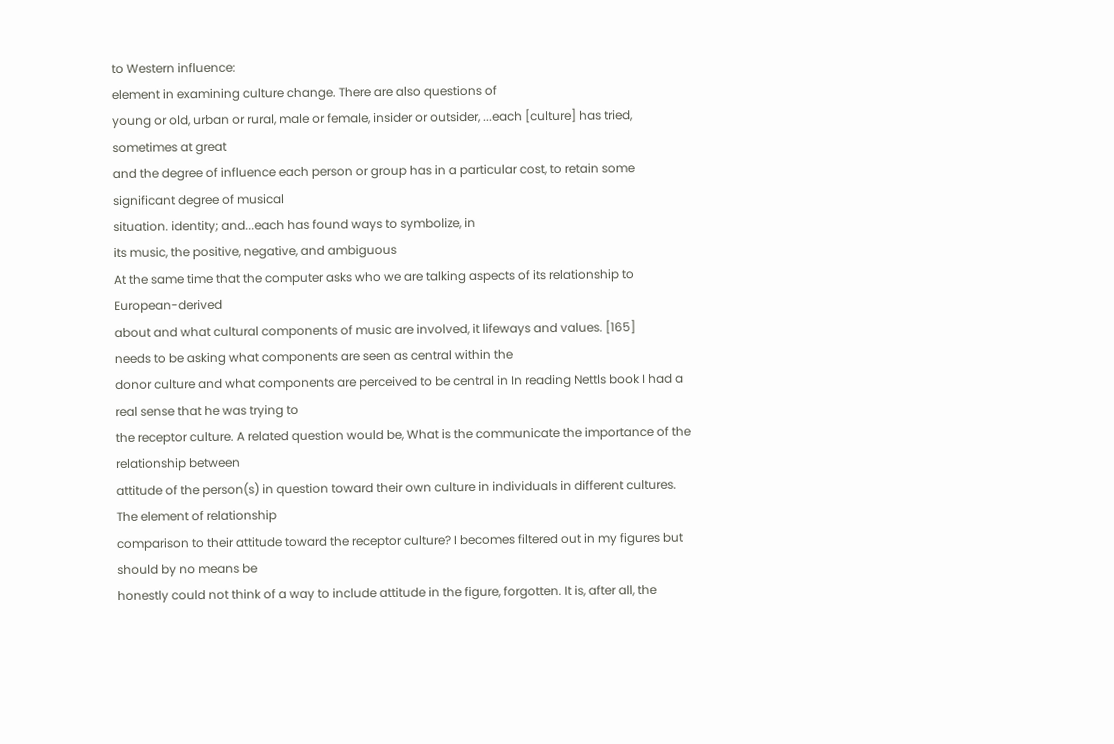to Western influence:
element in examining culture change. There are also questions of
young or old, urban or rural, male or female, insider or outsider, ...each [culture] has tried, sometimes at great
and the degree of influence each person or group has in a particular cost, to retain some significant degree of musical
situation. identity; and...each has found ways to symbolize, in
its music, the positive, negative, and ambiguous
At the same time that the computer asks who we are talking aspects of its relationship to European-derived
about and what cultural components of music are involved, it lifeways and values. [165]
needs to be asking what components are seen as central within the
donor culture and what components are perceived to be central in In reading Nettls book I had a real sense that he was trying to
the receptor culture. A related question would be, What is the communicate the importance of the relationship between
attitude of the person(s) in question toward their own culture in individuals in different cultures. The element of relationship
comparison to their attitude toward the receptor culture? I becomes filtered out in my figures but should by no means be
honestly could not think of a way to include attitude in the figure, forgotten. It is, after all, the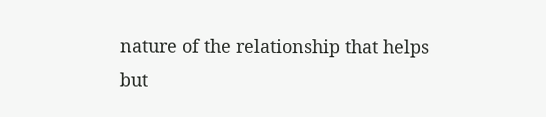nature of the relationship that helps
but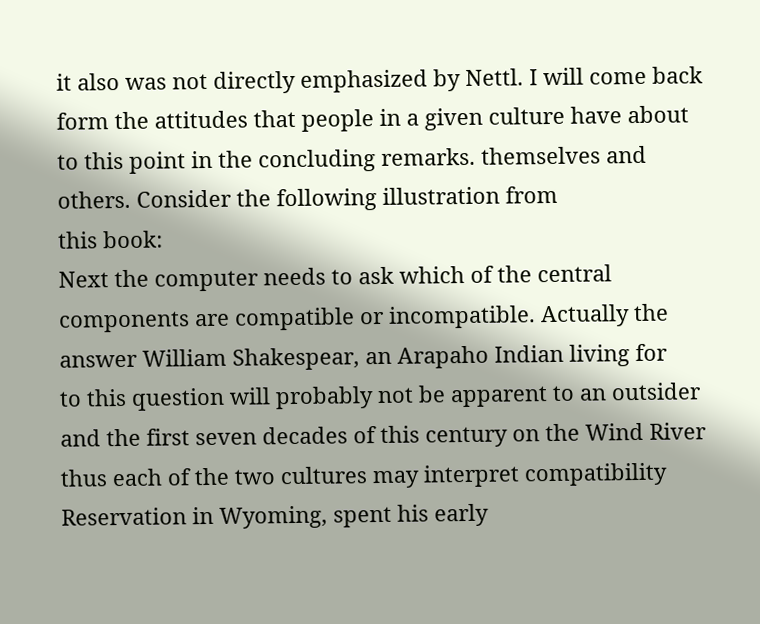it also was not directly emphasized by Nettl. I will come back form the attitudes that people in a given culture have about
to this point in the concluding remarks. themselves and others. Consider the following illustration from
this book:
Next the computer needs to ask which of the central
components are compatible or incompatible. Actually the answer William Shakespear, an Arapaho Indian living for
to this question will probably not be apparent to an outsider and the first seven decades of this century on the Wind River
thus each of the two cultures may interpret compatibility Reservation in Wyoming, spent his early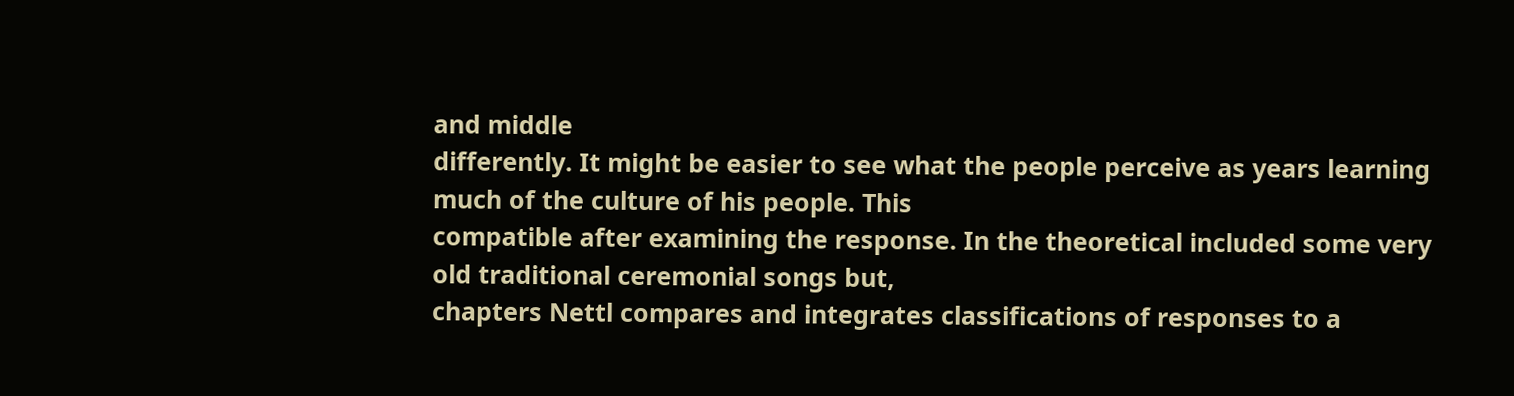and middle
differently. It might be easier to see what the people perceive as years learning much of the culture of his people. This
compatible after examining the response. In the theoretical included some very old traditional ceremonial songs but,
chapters Nettl compares and integrates classifications of responses to a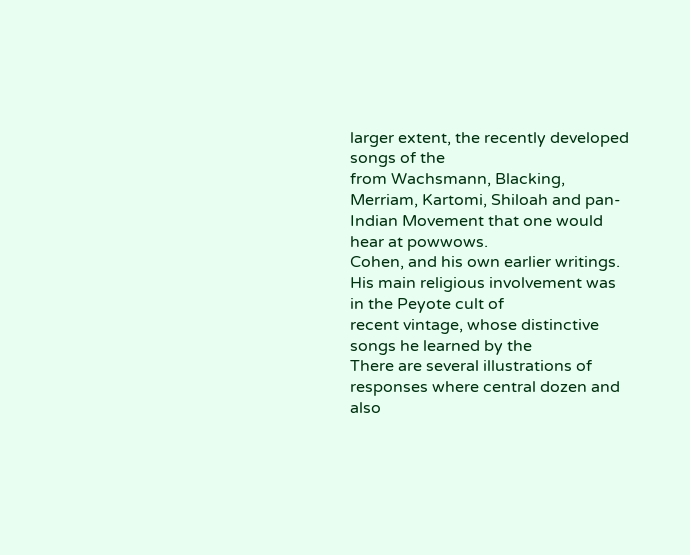larger extent, the recently developed songs of the
from Wachsmann, Blacking, Merriam, Kartomi, Shiloah and pan-Indian Movement that one would hear at powwows.
Cohen, and his own earlier writings. His main religious involvement was in the Peyote cult of
recent vintage, whose distinctive songs he learned by the
There are several illustrations of responses where central dozen and also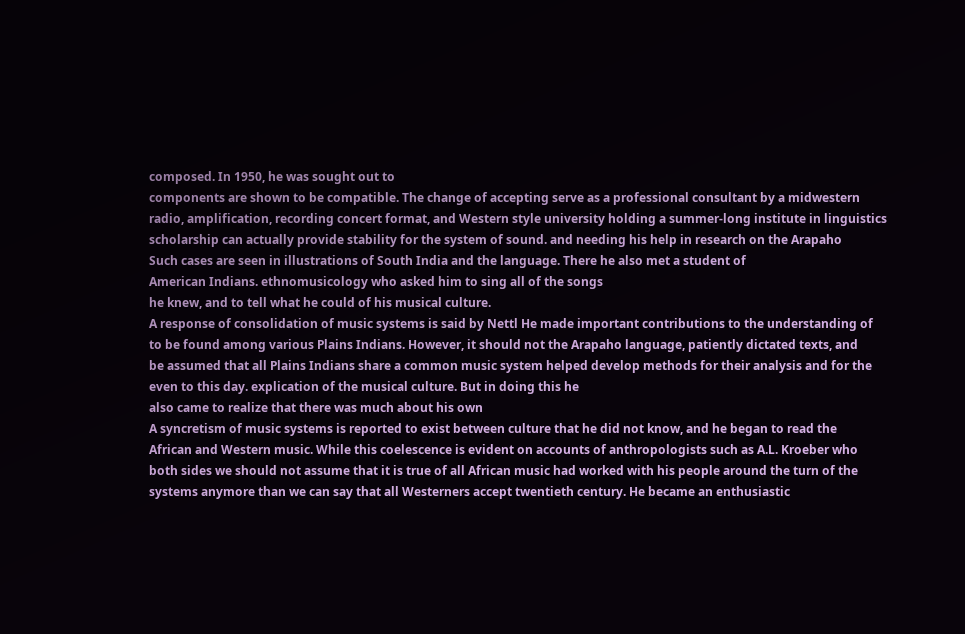composed. In 1950, he was sought out to
components are shown to be compatible. The change of accepting serve as a professional consultant by a midwestern
radio, amplification, recording concert format, and Western style university holding a summer-long institute in linguistics
scholarship can actually provide stability for the system of sound. and needing his help in research on the Arapaho
Such cases are seen in illustrations of South India and the language. There he also met a student of
American Indians. ethnomusicology who asked him to sing all of the songs
he knew, and to tell what he could of his musical culture.
A response of consolidation of music systems is said by Nettl He made important contributions to the understanding of
to be found among various Plains Indians. However, it should not the Arapaho language, patiently dictated texts, and
be assumed that all Plains Indians share a common music system helped develop methods for their analysis and for the
even to this day. explication of the musical culture. But in doing this he
also came to realize that there was much about his own
A syncretism of music systems is reported to exist between culture that he did not know, and he began to read the
African and Western music. While this coelescence is evident on accounts of anthropologists such as A.L. Kroeber who
both sides we should not assume that it is true of all African music had worked with his people around the turn of the
systems anymore than we can say that all Westerners accept twentieth century. He became an enthusiastic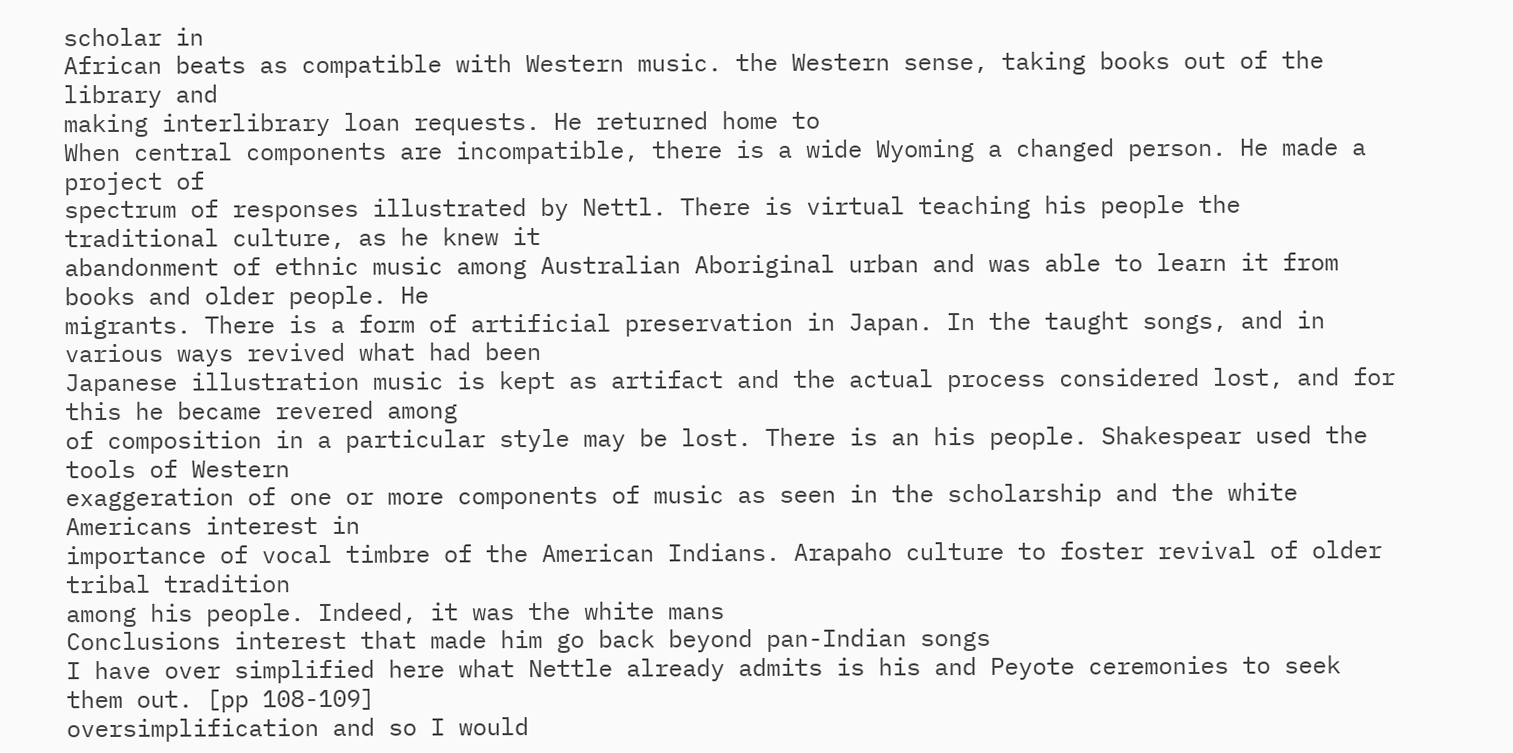scholar in
African beats as compatible with Western music. the Western sense, taking books out of the library and
making interlibrary loan requests. He returned home to
When central components are incompatible, there is a wide Wyoming a changed person. He made a project of
spectrum of responses illustrated by Nettl. There is virtual teaching his people the traditional culture, as he knew it
abandonment of ethnic music among Australian Aboriginal urban and was able to learn it from books and older people. He
migrants. There is a form of artificial preservation in Japan. In the taught songs, and in various ways revived what had been
Japanese illustration music is kept as artifact and the actual process considered lost, and for this he became revered among
of composition in a particular style may be lost. There is an his people. Shakespear used the tools of Western
exaggeration of one or more components of music as seen in the scholarship and the white Americans interest in
importance of vocal timbre of the American Indians. Arapaho culture to foster revival of older tribal tradition
among his people. Indeed, it was the white mans
Conclusions interest that made him go back beyond pan-Indian songs
I have over simplified here what Nettle already admits is his and Peyote ceremonies to seek them out. [pp 108-109]
oversimplification and so I would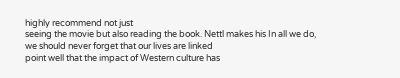highly recommend not just
seeing the movie but also reading the book. Nettl makes his In all we do, we should never forget that our lives are linked
point well that the impact of Western culture has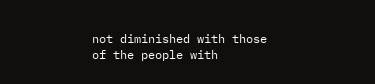not diminished with those of the people with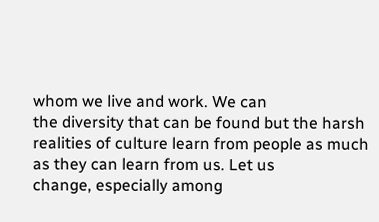whom we live and work. We can
the diversity that can be found but the harsh realities of culture learn from people as much as they can learn from us. Let us
change, especially among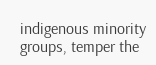indigenous minority groups, temper the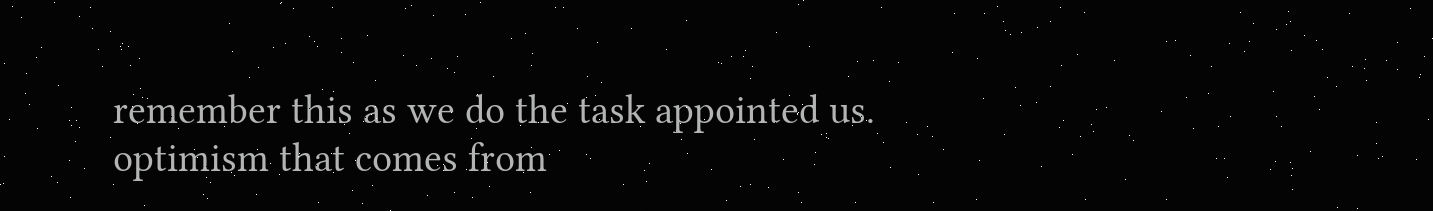remember this as we do the task appointed us.
optimism that comes from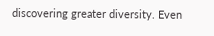discovering greater diversity. Even